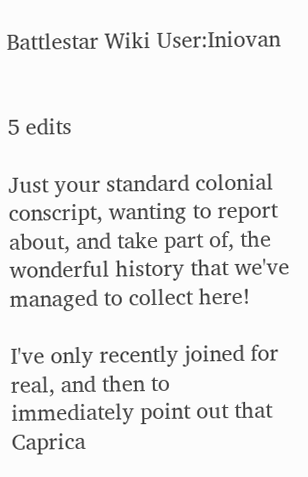Battlestar Wiki User:Iniovan


5 edits

Just your standard colonial conscript, wanting to report about, and take part of, the wonderful history that we've managed to collect here!

I've only recently joined for real, and then to immediately point out that Caprica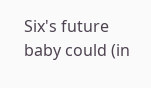Six's future baby could (in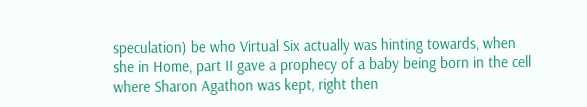speculation) be who Virtual Six actually was hinting towards, when she in Home, part II gave a prophecy of a baby being born in the cell where Sharon Agathon was kept, right then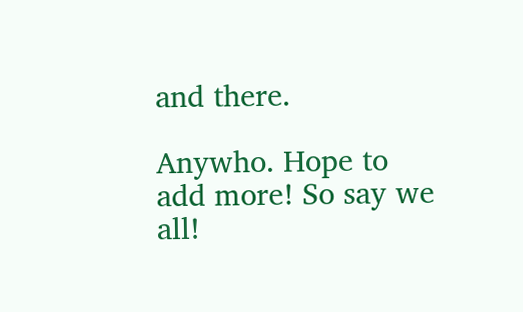and there.

Anywho. Hope to add more! So say we all!